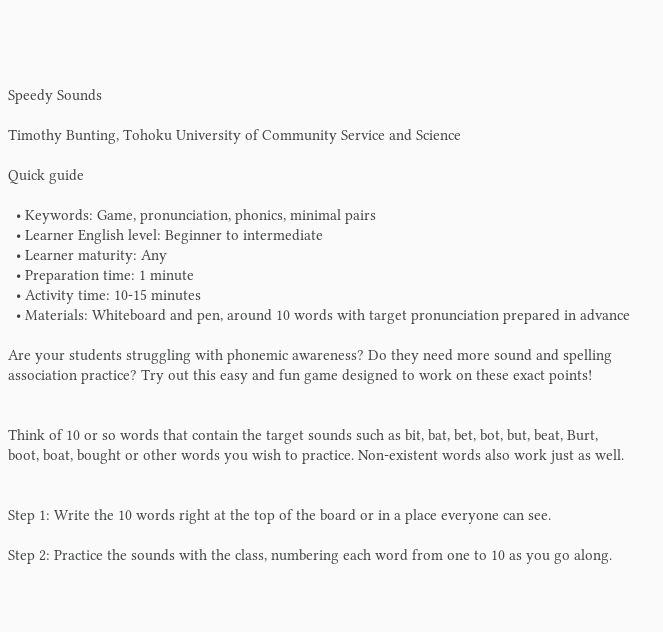Speedy Sounds

Timothy Bunting, Tohoku University of Community Service and Science

Quick guide

  • Keywords: Game, pronunciation, phonics, minimal pairs
  • Learner English level: Beginner to intermediate
  • Learner maturity: Any
  • Preparation time: 1 minute
  • Activity time: 10-15 minutes
  • Materials: Whiteboard and pen, around 10 words with target pronunciation prepared in advance

Are your students struggling with phonemic awareness? Do they need more sound and spelling association practice? Try out this easy and fun game designed to work on these exact points!


Think of 10 or so words that contain the target sounds such as bit, bat, bet, bot, but, beat, Burt, boot, boat, bought or other words you wish to practice. Non-existent words also work just as well.


Step 1: Write the 10 words right at the top of the board or in a place everyone can see.

Step 2: Practice the sounds with the class, numbering each word from one to 10 as you go along.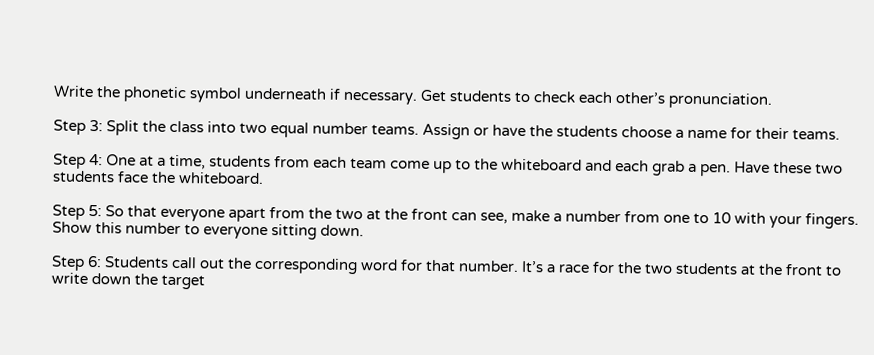Write the phonetic symbol underneath if necessary. Get students to check each other’s pronunciation.

Step 3: Split the class into two equal number teams. Assign or have the students choose a name for their teams.

Step 4: One at a time, students from each team come up to the whiteboard and each grab a pen. Have these two students face the whiteboard.

Step 5: So that everyone apart from the two at the front can see, make a number from one to 10 with your fingers. Show this number to everyone sitting down.

Step 6: Students call out the corresponding word for that number. It’s a race for the two students at the front to write down the target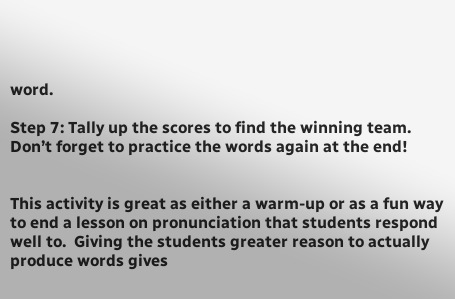word.

Step 7: Tally up the scores to find the winning team. Don’t forget to practice the words again at the end!


This activity is great as either a warm-up or as a fun way to end a lesson on pronunciation that students respond well to.  Giving the students greater reason to actually produce words gives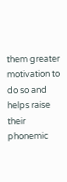them greater motivation to do so and helps raise their phonemic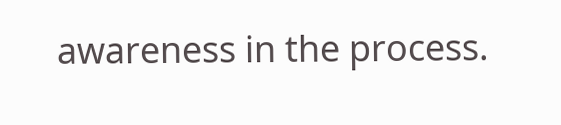awareness in the process.